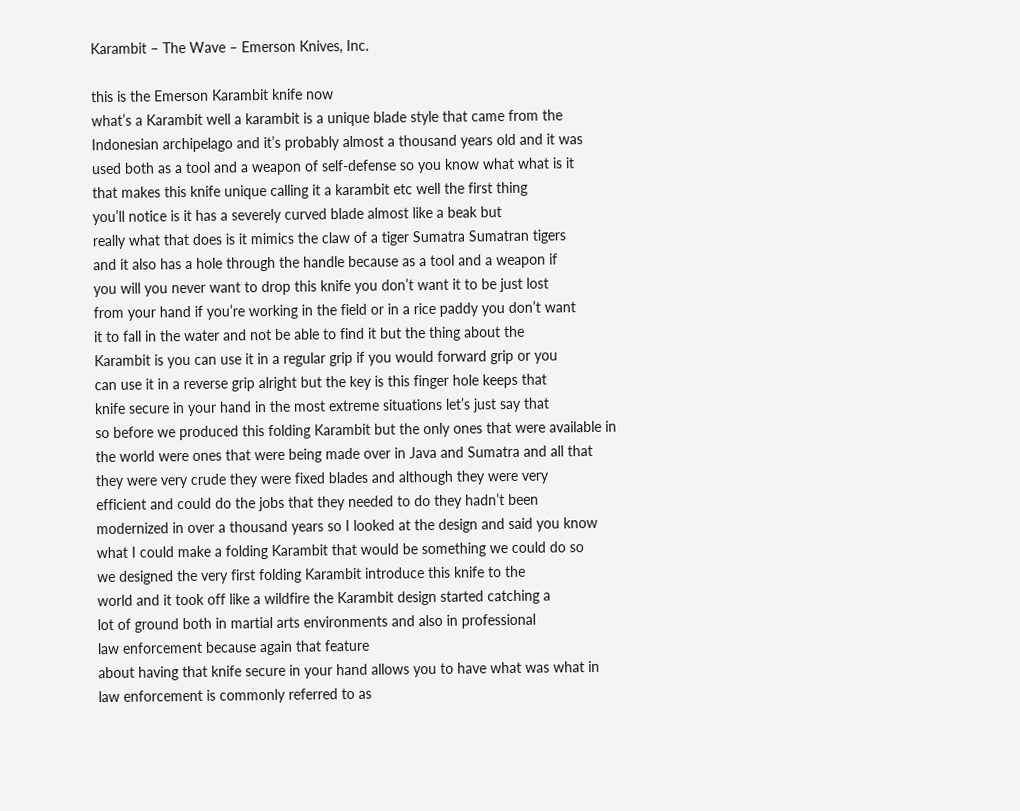Karambit – The Wave – Emerson Knives, Inc.

this is the Emerson Karambit knife now
what’s a Karambit well a karambit is a unique blade style that came from the
Indonesian archipelago and it’s probably almost a thousand years old and it was
used both as a tool and a weapon of self-defense so you know what what is it
that makes this knife unique calling it a karambit etc well the first thing
you’ll notice is it has a severely curved blade almost like a beak but
really what that does is it mimics the claw of a tiger Sumatra Sumatran tigers
and it also has a hole through the handle because as a tool and a weapon if
you will you never want to drop this knife you don’t want it to be just lost
from your hand if you’re working in the field or in a rice paddy you don’t want
it to fall in the water and not be able to find it but the thing about the
Karambit is you can use it in a regular grip if you would forward grip or you
can use it in a reverse grip alright but the key is this finger hole keeps that
knife secure in your hand in the most extreme situations let’s just say that
so before we produced this folding Karambit but the only ones that were available in
the world were ones that were being made over in Java and Sumatra and all that
they were very crude they were fixed blades and although they were very
efficient and could do the jobs that they needed to do they hadn’t been
modernized in over a thousand years so I looked at the design and said you know
what I could make a folding Karambit that would be something we could do so
we designed the very first folding Karambit introduce this knife to the
world and it took off like a wildfire the Karambit design started catching a
lot of ground both in martial arts environments and also in professional
law enforcement because again that feature
about having that knife secure in your hand allows you to have what was what in
law enforcement is commonly referred to as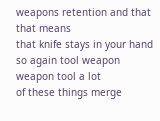weapons retention and that that means
that knife stays in your hand so again tool weapon weapon tool a lot
of these things merge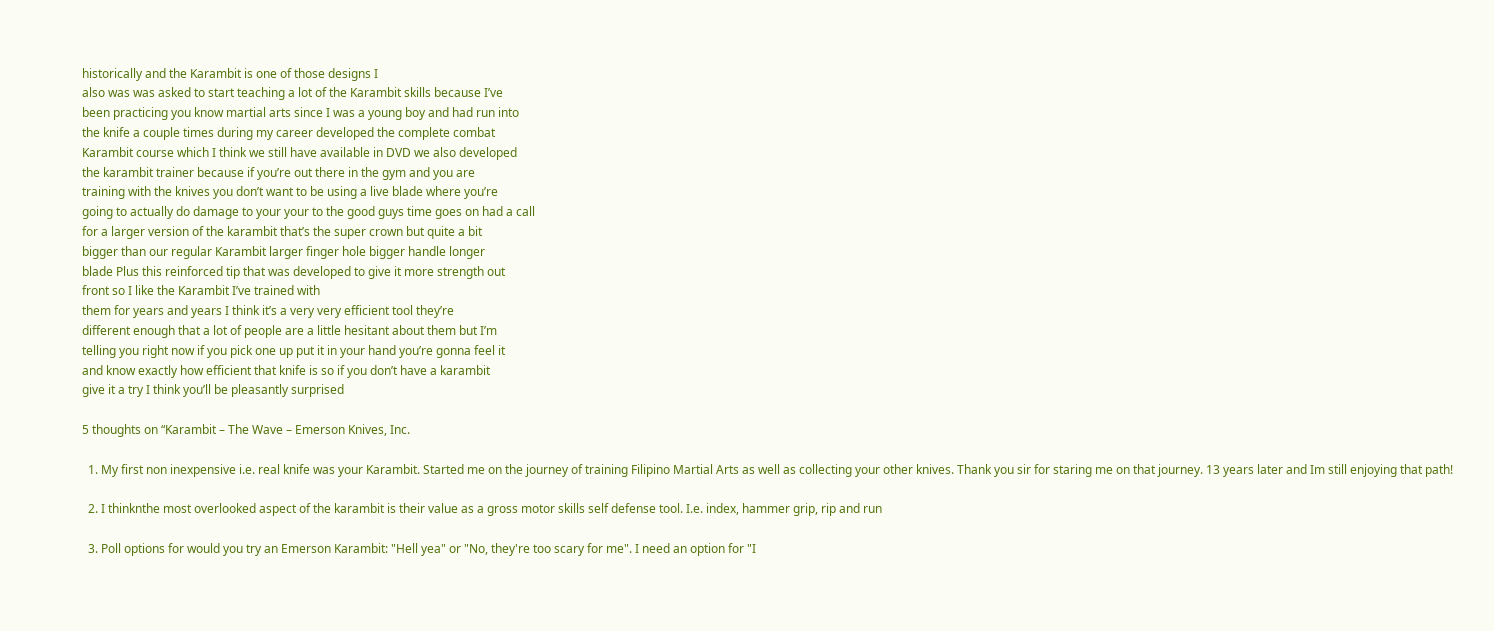historically and the Karambit is one of those designs I
also was was asked to start teaching a lot of the Karambit skills because I’ve
been practicing you know martial arts since I was a young boy and had run into
the knife a couple times during my career developed the complete combat
Karambit course which I think we still have available in DVD we also developed
the karambit trainer because if you’re out there in the gym and you are
training with the knives you don’t want to be using a live blade where you’re
going to actually do damage to your your to the good guys time goes on had a call
for a larger version of the karambit that’s the super crown but quite a bit
bigger than our regular Karambit larger finger hole bigger handle longer
blade Plus this reinforced tip that was developed to give it more strength out
front so I like the Karambit I’ve trained with
them for years and years I think it’s a very very efficient tool they’re
different enough that a lot of people are a little hesitant about them but I’m
telling you right now if you pick one up put it in your hand you’re gonna feel it
and know exactly how efficient that knife is so if you don’t have a karambit
give it a try I think you’ll be pleasantly surprised

5 thoughts on “Karambit – The Wave – Emerson Knives, Inc.

  1. My first non inexpensive i.e. real knife was your Karambit. Started me on the journey of training Filipino Martial Arts as well as collecting your other knives. Thank you sir for staring me on that journey. 13 years later and Im still enjoying that path!

  2. I thinknthe most overlooked aspect of the karambit is their value as a gross motor skills self defense tool. I.e. index, hammer grip, rip and run

  3. Poll options for would you try an Emerson Karambit: "Hell yea" or "No, they're too scary for me". I need an option for "I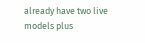already have two live models plus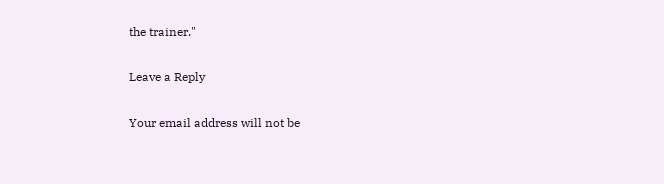the trainer."

Leave a Reply

Your email address will not be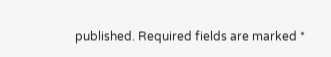published. Required fields are marked *